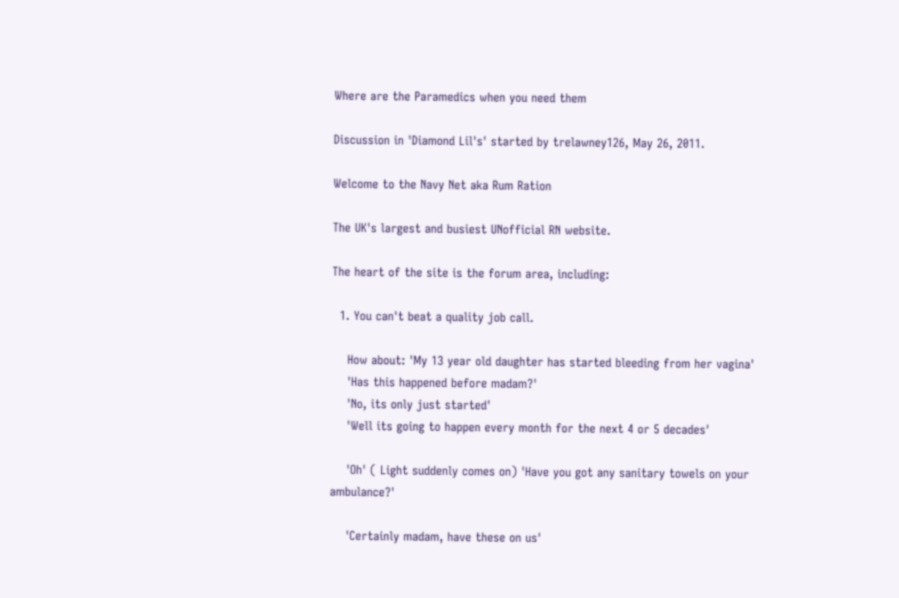Where are the Paramedics when you need them

Discussion in 'Diamond Lil's' started by trelawney126, May 26, 2011.

Welcome to the Navy Net aka Rum Ration

The UK's largest and busiest UNofficial RN website.

The heart of the site is the forum area, including:

  1. You can't beat a quality job call.

    How about: 'My 13 year old daughter has started bleeding from her vagina'
    'Has this happened before madam?'
    'No, its only just started'
    'Well its going to happen every month for the next 4 or 5 decades'

    'Oh' ( Light suddenly comes on) 'Have you got any sanitary towels on your ambulance?'

    'Certainly madam, have these on us'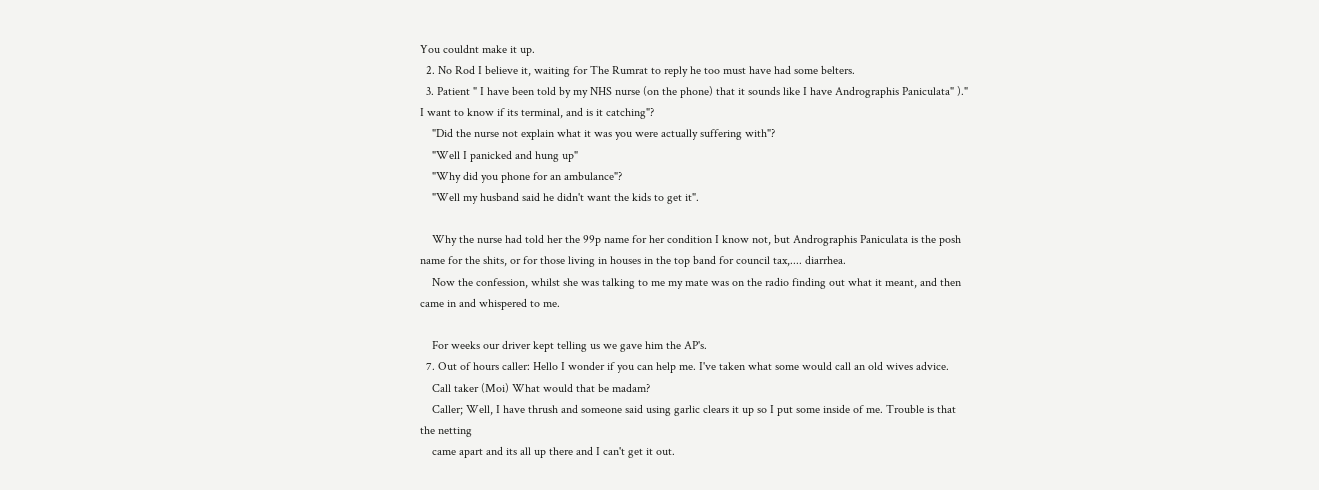You couldnt make it up.
  2. No Rod I believe it, waiting for The Rumrat to reply he too must have had some belters.
  3. Patient " I have been told by my NHS nurse (on the phone) that it sounds like I have Andrographis Paniculata" )." I want to know if its terminal, and is it catching"?
    "Did the nurse not explain what it was you were actually suffering with"?
    "Well I panicked and hung up"
    "Why did you phone for an ambulance"?
    "Well my husband said he didn't want the kids to get it".

    Why the nurse had told her the 99p name for her condition I know not, but Andrographis Paniculata is the posh name for the shits, or for those living in houses in the top band for council tax,.... diarrhea.
    Now the confession, whilst she was talking to me my mate was on the radio finding out what it meant, and then came in and whispered to me.

    For weeks our driver kept telling us we gave him the AP's.
  7. Out of hours caller: Hello I wonder if you can help me. I've taken what some would call an old wives advice.
    Call taker (Moi) What would that be madam?
    Caller; Well, I have thrush and someone said using garlic clears it up so I put some inside of me. Trouble is that the netting
    came apart and its all up there and I can't get it out.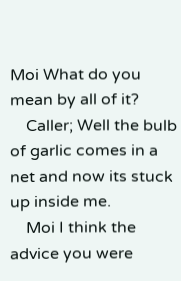Moi What do you mean by all of it?
    Caller; Well the bulb of garlic comes in a net and now its stuck up inside me.
    Moi I think the advice you were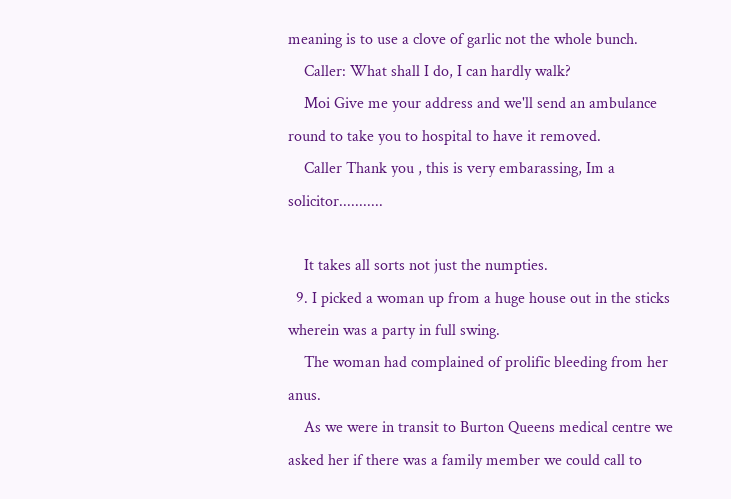meaning is to use a clove of garlic not the whole bunch.
    Caller: What shall I do, I can hardly walk?
    Moi Give me your address and we'll send an ambulance round to take you to hospital to have it removed.
    Caller Thank you , this is very embarassing, Im a solicitor...........

    It takes all sorts not just the numpties.
  9. I picked a woman up from a huge house out in the sticks wherein was a party in full swing.
    The woman had complained of prolific bleeding from her anus.
    As we were in transit to Burton Queens medical centre we asked her if there was a family member we could call to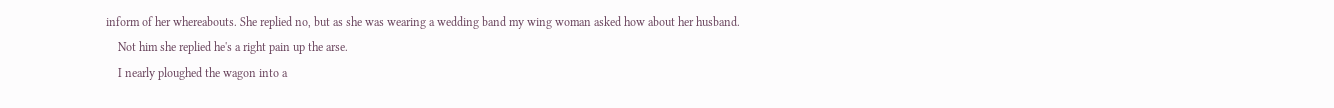inform of her whereabouts. She replied no, but as she was wearing a wedding band my wing woman asked how about her husband.
    Not him she replied he's a right pain up the arse.
    I nearly ploughed the wagon into a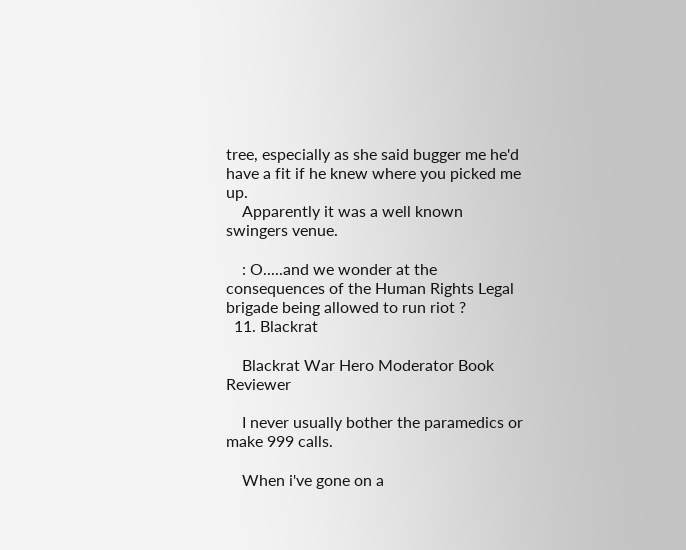tree, especially as she said bugger me he'd have a fit if he knew where you picked me up.
    Apparently it was a well known swingers venue.

    : O.....and we wonder at the consequences of the Human Rights Legal brigade being allowed to run riot ?
  11. Blackrat

    Blackrat War Hero Moderator Book Reviewer

    I never usually bother the paramedics or make 999 calls.

    When i've gone on a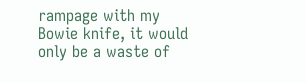rampage with my Bowie knife, it would only be a waste of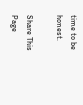time to be honest.

Share This Page